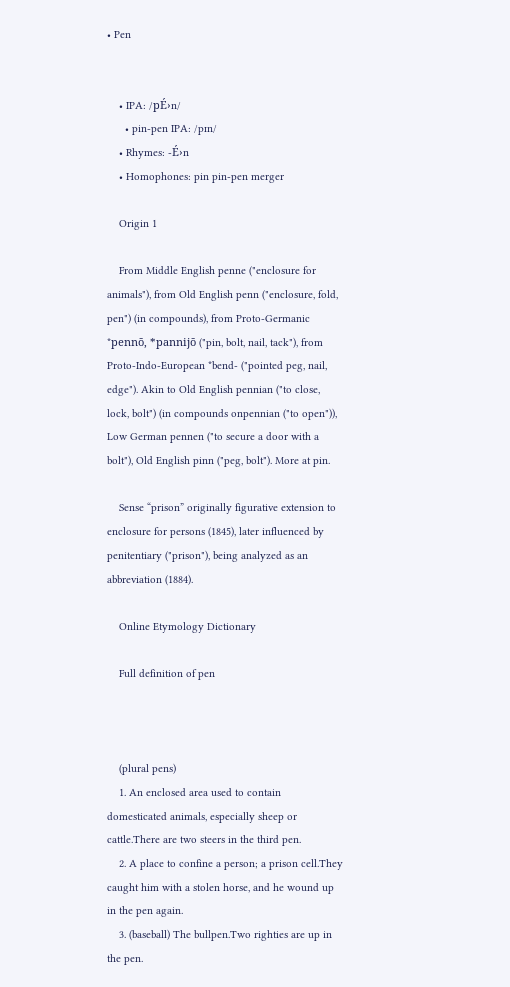• Pen


    • IPA: /pÉ›n/
      • pin-pen IPA: /pɪn/
    • Rhymes: -É›n
    • Homophones: pin pin-pen merger

    Origin 1

    From Middle English penne ("enclosure for animals"), from Old English penn ("enclosure, fold, pen") (in compounds), from Proto-Germanic *pennō, *pannijō ("pin, bolt, nail, tack"), from Proto-Indo-European *bend- ("pointed peg, nail, edge"). Akin to Old English pennian ("to close, lock, bolt") (in compounds onpennian ("to open")), Low German pennen ("to secure a door with a bolt"), Old English pinn ("peg, bolt"). More at pin.

    Sense “prison” originally figurative extension to enclosure for persons (1845), later influenced by penitentiary ("prison"), being analyzed as an abbreviation (1884).

    Online Etymology Dictionary

    Full definition of pen



    (plural pens)
    1. An enclosed area used to contain domesticated animals, especially sheep or cattle.There are two steers in the third pen.
    2. A place to confine a person; a prison cell.They caught him with a stolen horse, and he wound up in the pen again.
    3. (baseball) The bullpen.Two righties are up in the pen.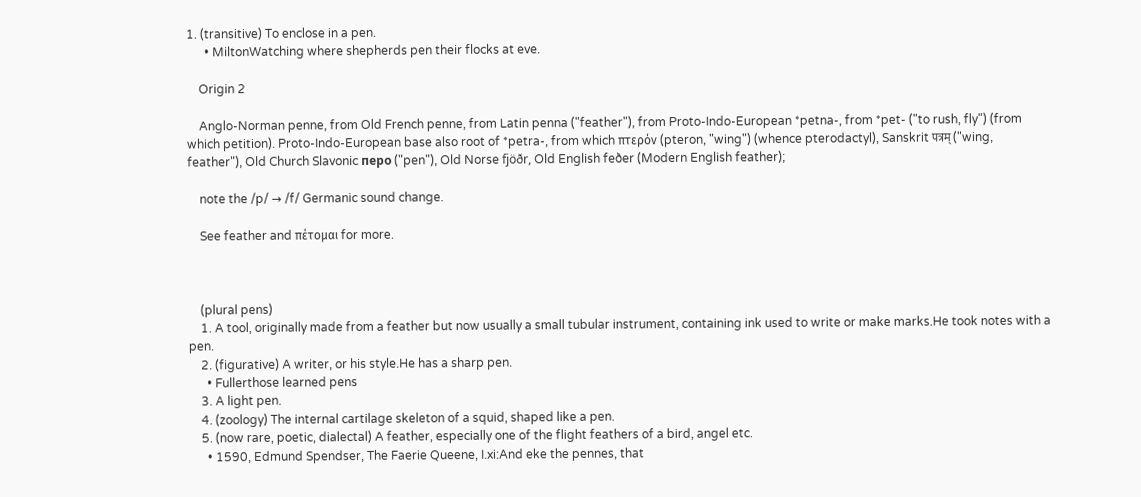1. (transitive) To enclose in a pen.
      • MiltonWatching where shepherds pen their flocks at eve.

    Origin 2

    Anglo-Norman penne, from Old French penne, from Latin penna ("feather"), from Proto-Indo-European *petna-, from *pet- ("to rush, fly") (from which petition). Proto-Indo-European base also root of *petra-, from which πτερόν (pteron, "wing") (whence pterodactyl), Sanskrit पत्रम् ("wing, feather"), Old Church Slavonic перо ("pen"), Old Norse fjöðr, Old English feðer (Modern English feather);

    note the /p/ → /f/ Germanic sound change.

    See feather and πέτομαι for more.



    (plural pens)
    1. A tool, originally made from a feather but now usually a small tubular instrument, containing ink used to write or make marks.He took notes with a pen.
    2. (figurative) A writer, or his style.He has a sharp pen.
      • Fullerthose learned pens
    3. A light pen.
    4. (zoology) The internal cartilage skeleton of a squid, shaped like a pen.
    5. (now rare, poetic, dialectal) A feather, especially one of the flight feathers of a bird, angel etc.
      • 1590, Edmund Spendser, The Faerie Queene, I.xi:And eke the pennes, that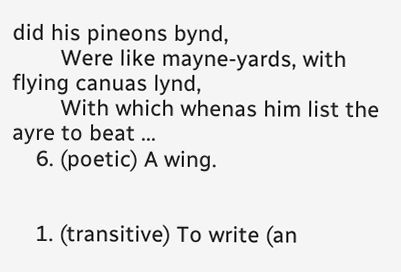did his pineons bynd,
        Were like mayne-yards, with flying canuas lynd,
        With which whenas him list the ayre to beat ...
    6. (poetic) A wing.


    1. (transitive) To write (an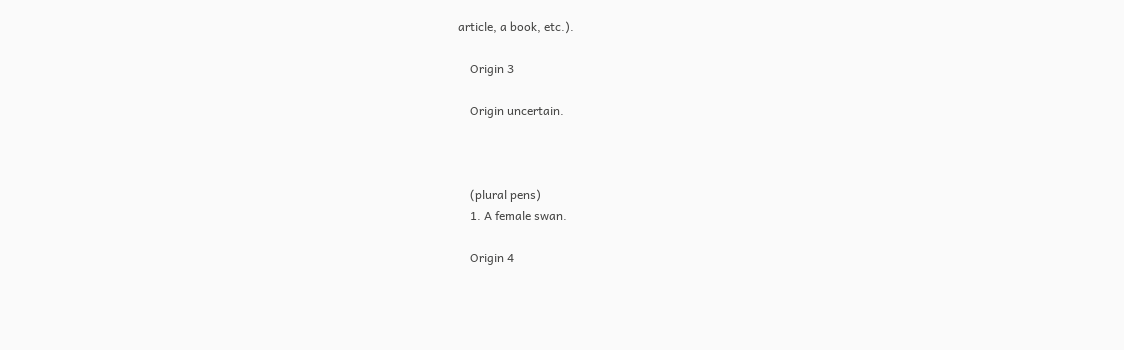article, a book, etc.).

    Origin 3

    Origin uncertain.



    (plural pens)
    1. A female swan.

    Origin 4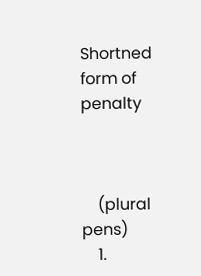Shortned form of penalty



    (plural pens)
    1.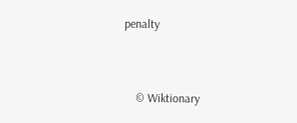penalty


    © Wiktionary